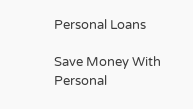Personal Loans

Save Money With Personal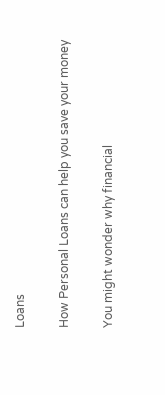Loans

How Personal Loans can help you save your money

You might wonder why financial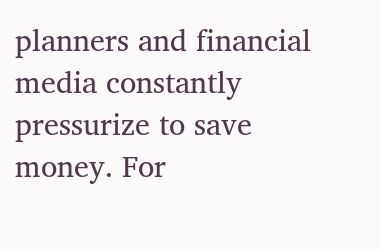planners and financial media constantly pressurize to save money. For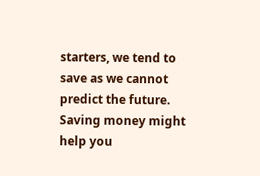starters, we tend to save as we cannot predict the future. Saving money might help you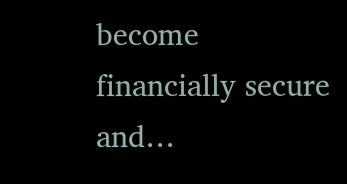become financially secure and…